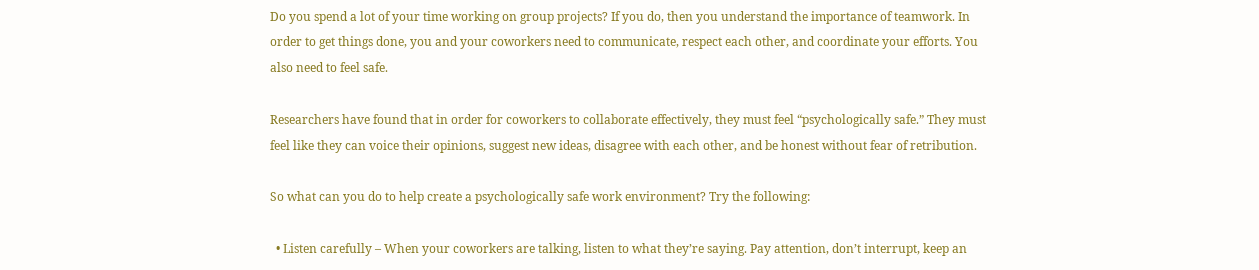Do you spend a lot of your time working on group projects? If you do, then you understand the importance of teamwork. In order to get things done, you and your coworkers need to communicate, respect each other, and coordinate your efforts. You also need to feel safe.

Researchers have found that in order for coworkers to collaborate effectively, they must feel “psychologically safe.” They must feel like they can voice their opinions, suggest new ideas, disagree with each other, and be honest without fear of retribution.

So what can you do to help create a psychologically safe work environment? Try the following:

  • Listen carefully – When your coworkers are talking, listen to what they’re saying. Pay attention, don’t interrupt, keep an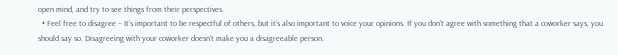open mind, and try to see things from their perspectives.
  • Feel free to disagree – It’s important to be respectful of others, but it’s also important to voice your opinions. If you don’t agree with something that a coworker says, you should say so. Disagreeing with your coworker doesn’t make you a disagreeable person.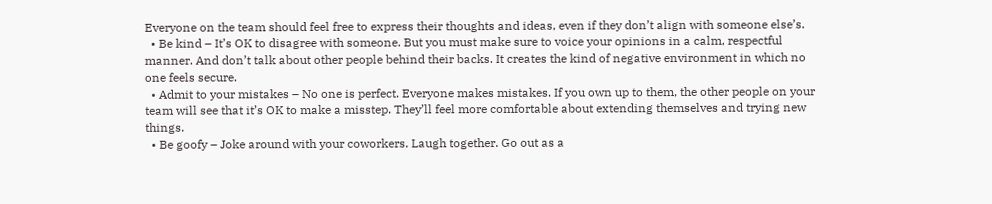Everyone on the team should feel free to express their thoughts and ideas, even if they don’t align with someone else’s.
  • Be kind – It’s OK to disagree with someone. But you must make sure to voice your opinions in a calm, respectful manner. And don’t talk about other people behind their backs. It creates the kind of negative environment in which no one feels secure.
  • Admit to your mistakes – No one is perfect. Everyone makes mistakes. If you own up to them, the other people on your team will see that it’s OK to make a misstep. They’ll feel more comfortable about extending themselves and trying new things.
  • Be goofy – Joke around with your coworkers. Laugh together. Go out as a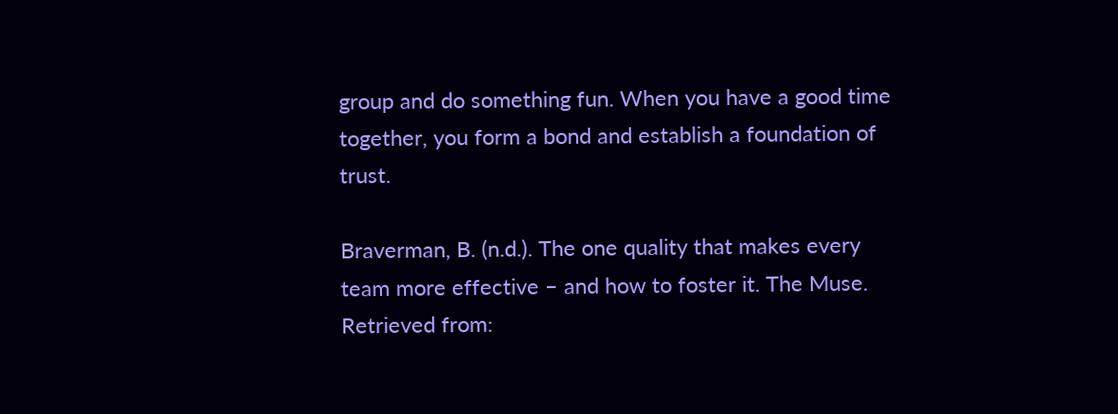group and do something fun. When you have a good time together, you form a bond and establish a foundation of trust.

Braverman, B. (n.d.). The one quality that makes every team more effective – and how to foster it. The Muse. Retrieved from: